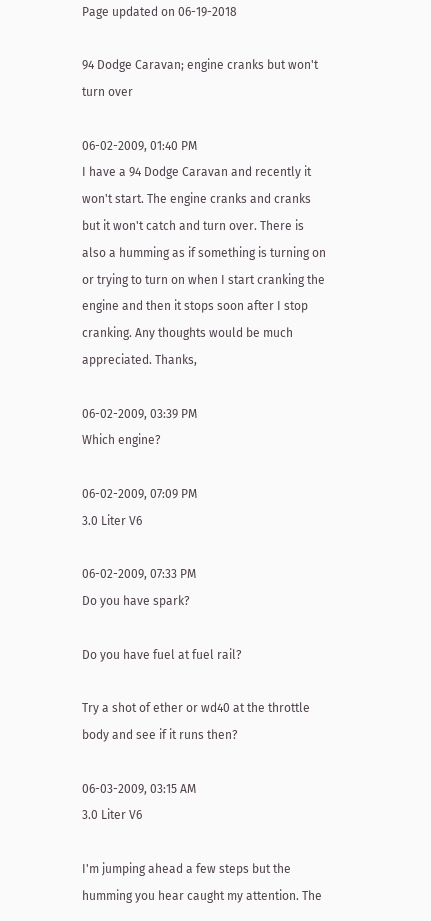Page updated on 06-19-2018

94 Dodge Caravan; engine cranks but won't turn over

06-02-2009, 01:40 PM
I have a 94 Dodge Caravan and recently it won't start. The engine cranks and cranks but it won't catch and turn over. There is also a humming as if something is turning on or trying to turn on when I start cranking the engine and then it stops soon after I stop cranking. Any thoughts would be much appreciated. Thanks,

06-02-2009, 03:39 PM
Which engine?

06-02-2009, 07:09 PM
3.0 Liter V6

06-02-2009, 07:33 PM
Do you have spark?

Do you have fuel at fuel rail?

Try a shot of ether or wd40 at the throttle body and see if it runs then?

06-03-2009, 03:15 AM
3.0 Liter V6

I'm jumping ahead a few steps but the humming you hear caught my attention. The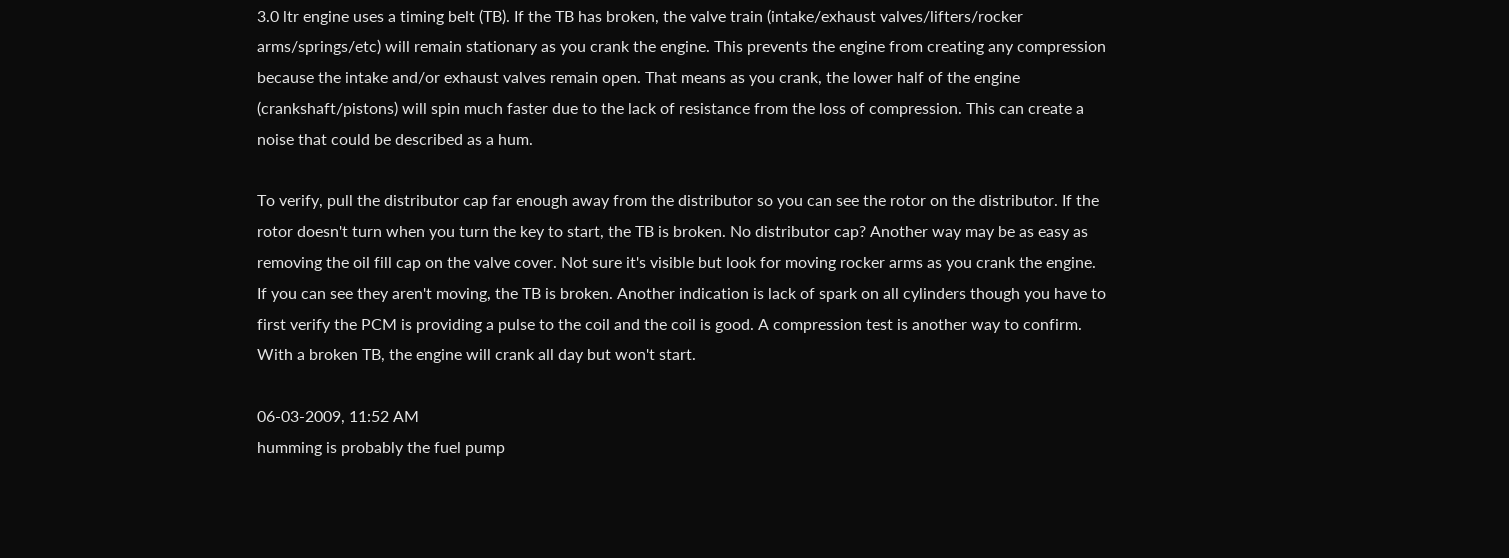3.0 ltr engine uses a timing belt (TB). If the TB has broken, the valve train (intake/exhaust valves/lifters/rocker arms/springs/etc) will remain stationary as you crank the engine. This prevents the engine from creating any compression because the intake and/or exhaust valves remain open. That means as you crank, the lower half of the engine (crankshaft/pistons) will spin much faster due to the lack of resistance from the loss of compression. This can create a noise that could be described as a hum.

To verify, pull the distributor cap far enough away from the distributor so you can see the rotor on the distributor. If the rotor doesn't turn when you turn the key to start, the TB is broken. No distributor cap? Another way may be as easy as removing the oil fill cap on the valve cover. Not sure it's visible but look for moving rocker arms as you crank the engine. If you can see they aren't moving, the TB is broken. Another indication is lack of spark on all cylinders though you have to first verify the PCM is providing a pulse to the coil and the coil is good. A compression test is another way to confirm. With a broken TB, the engine will crank all day but won't start.

06-03-2009, 11:52 AM
humming is probably the fuel pump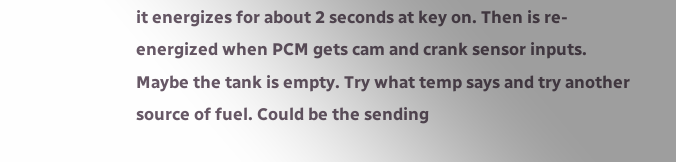it energizes for about 2 seconds at key on. Then is re-energized when PCM gets cam and crank sensor inputs. Maybe the tank is empty. Try what temp says and try another source of fuel. Could be the sending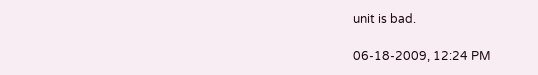unit is bad.

06-18-2009, 12:24 PM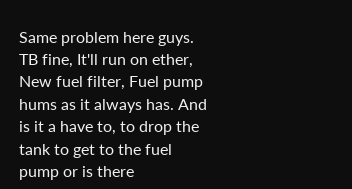Same problem here guys. TB fine, It'll run on ether, New fuel filter, Fuel pump hums as it always has. And is it a have to, to drop the tank to get to the fuel pump or is there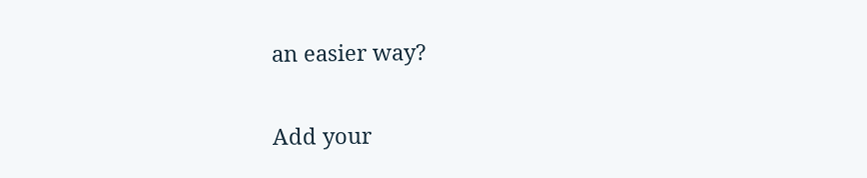an easier way?

Add your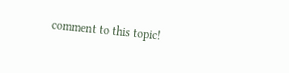comment to this topic!